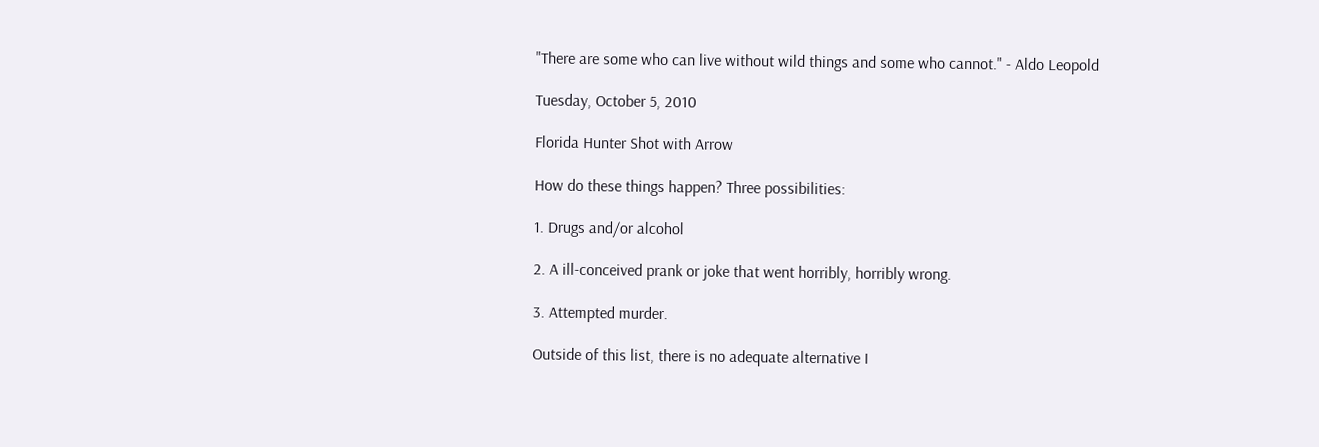"There are some who can live without wild things and some who cannot." - Aldo Leopold

Tuesday, October 5, 2010

Florida Hunter Shot with Arrow

How do these things happen? Three possibilities:

1. Drugs and/or alcohol

2. A ill-conceived prank or joke that went horribly, horribly wrong.

3. Attempted murder.

Outside of this list, there is no adequate alternative I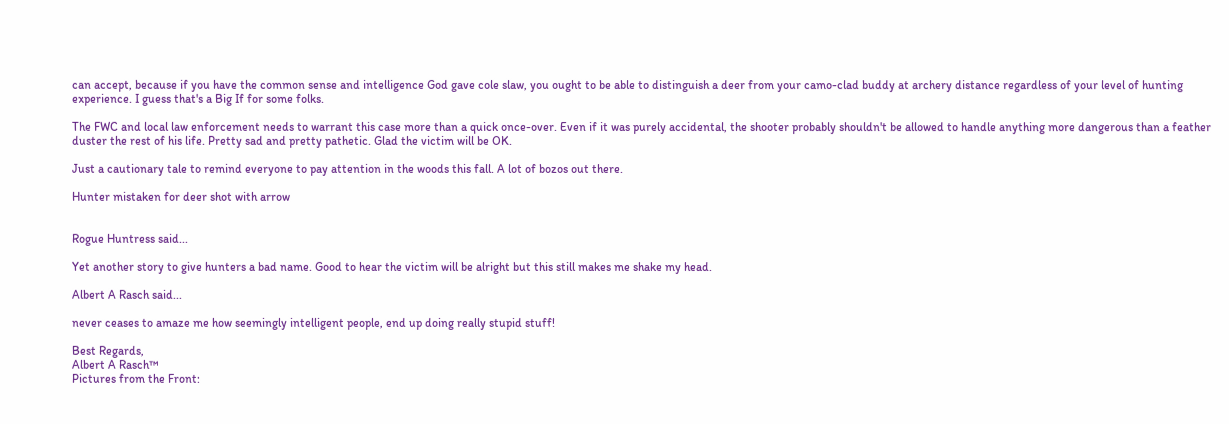can accept, because if you have the common sense and intelligence God gave cole slaw, you ought to be able to distinguish a deer from your camo-clad buddy at archery distance regardless of your level of hunting experience. I guess that's a Big If for some folks.

The FWC and local law enforcement needs to warrant this case more than a quick once-over. Even if it was purely accidental, the shooter probably shouldn't be allowed to handle anything more dangerous than a feather duster the rest of his life. Pretty sad and pretty pathetic. Glad the victim will be OK.

Just a cautionary tale to remind everyone to pay attention in the woods this fall. A lot of bozos out there.

Hunter mistaken for deer shot with arrow


Rogue Huntress said...

Yet another story to give hunters a bad name. Good to hear the victim will be alright but this still makes me shake my head.

Albert A Rasch said...

never ceases to amaze me how seemingly intelligent people, end up doing really stupid stuff!

Best Regards,
Albert A Rasch™
Pictures from the Front: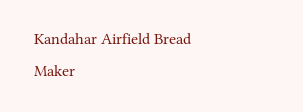Kandahar Airfield Bread Maker